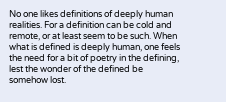No one likes definitions of deeply human realities. For a definition can be cold and remote, or at least seem to be such. When what is defined is deeply human, one feels the need for a bit of poetry in the defining, lest the wonder of the defined be somehow lost.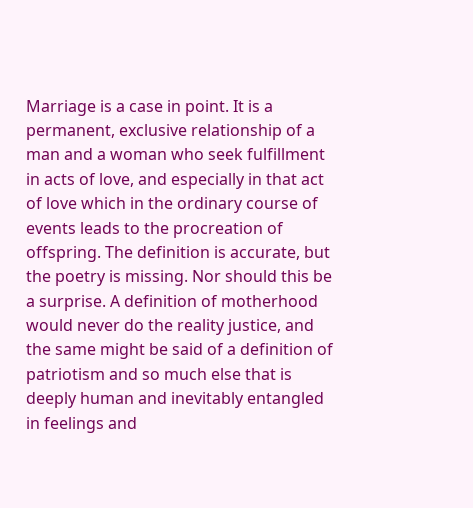Marriage is a case in point. It is a permanent, exclusive relationship of a man and a woman who seek fulfillment in acts of love, and especially in that act of love which in the ordinary course of events leads to the procreation of offspring. The definition is accurate, but the poetry is missing. Nor should this be a surprise. A definition of motherhood would never do the reality justice, and the same might be said of a definition of patriotism and so much else that is deeply human and inevitably entangled in feelings and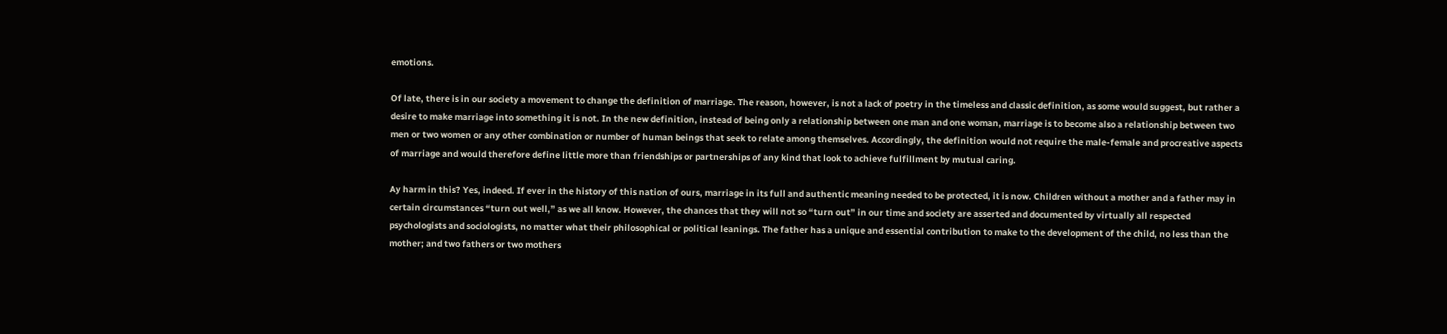emotions.

Of late, there is in our society a movement to change the definition of marriage. The reason, however, is not a lack of poetry in the timeless and classic definition, as some would suggest, but rather a desire to make marriage into something it is not. In the new definition, instead of being only a relationship between one man and one woman, marriage is to become also a relationship between two men or two women or any other combination or number of human beings that seek to relate among themselves. Accordingly, the definition would not require the male-female and procreative aspects of marriage and would therefore define little more than friendships or partnerships of any kind that look to achieve fulfillment by mutual caring.

Ay harm in this? Yes, indeed. If ever in the history of this nation of ours, marriage in its full and authentic meaning needed to be protected, it is now. Children without a mother and a father may in certain circumstances “turn out well,” as we all know. However, the chances that they will not so “turn out” in our time and society are asserted and documented by virtually all respected psychologists and sociologists, no matter what their philosophical or political leanings. The father has a unique and essential contribution to make to the development of the child, no less than the mother; and two fathers or two mothers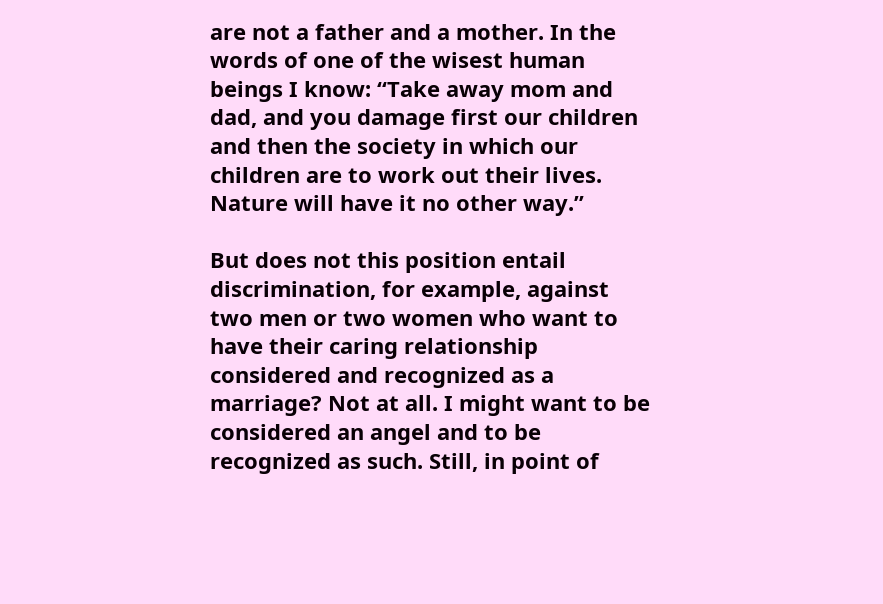are not a father and a mother. In the words of one of the wisest human beings I know: “Take away mom and dad, and you damage first our children and then the society in which our children are to work out their lives. Nature will have it no other way.”

But does not this position entail discrimination, for example, against two men or two women who want to have their caring relationship considered and recognized as a marriage? Not at all. I might want to be considered an angel and to be recognized as such. Still, in point of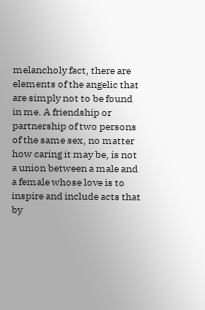melancholy fact, there are elements of the angelic that are simply not to be found in me. A friendship or partnership of two persons of the same sex, no matter how caring it may be, is not a union between a male and a female whose love is to inspire and include acts that by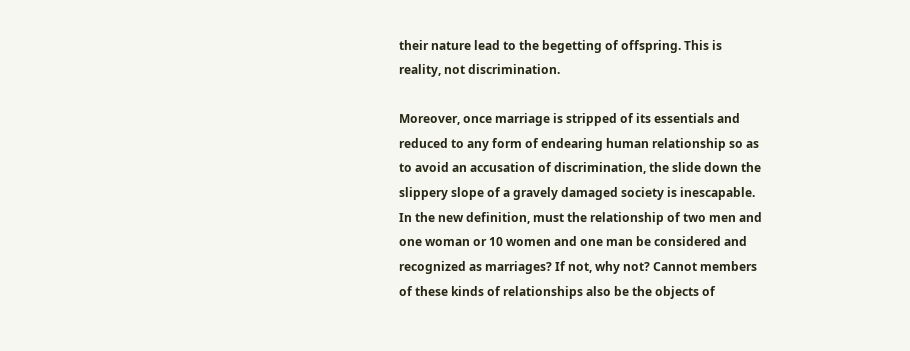their nature lead to the begetting of offspring. This is reality, not discrimination.

Moreover, once marriage is stripped of its essentials and reduced to any form of endearing human relationship so as to avoid an accusation of discrimination, the slide down the slippery slope of a gravely damaged society is inescapable. In the new definition, must the relationship of two men and one woman or 10 women and one man be considered and recognized as marriages? If not, why not? Cannot members of these kinds of relationships also be the objects of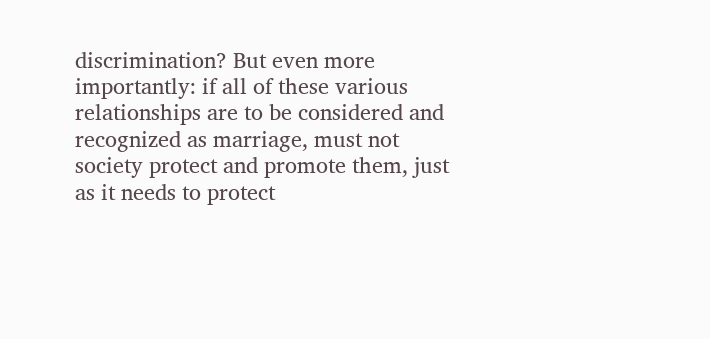discrimination? But even more importantly: if all of these various relationships are to be considered and recognized as marriage, must not society protect and promote them, just as it needs to protect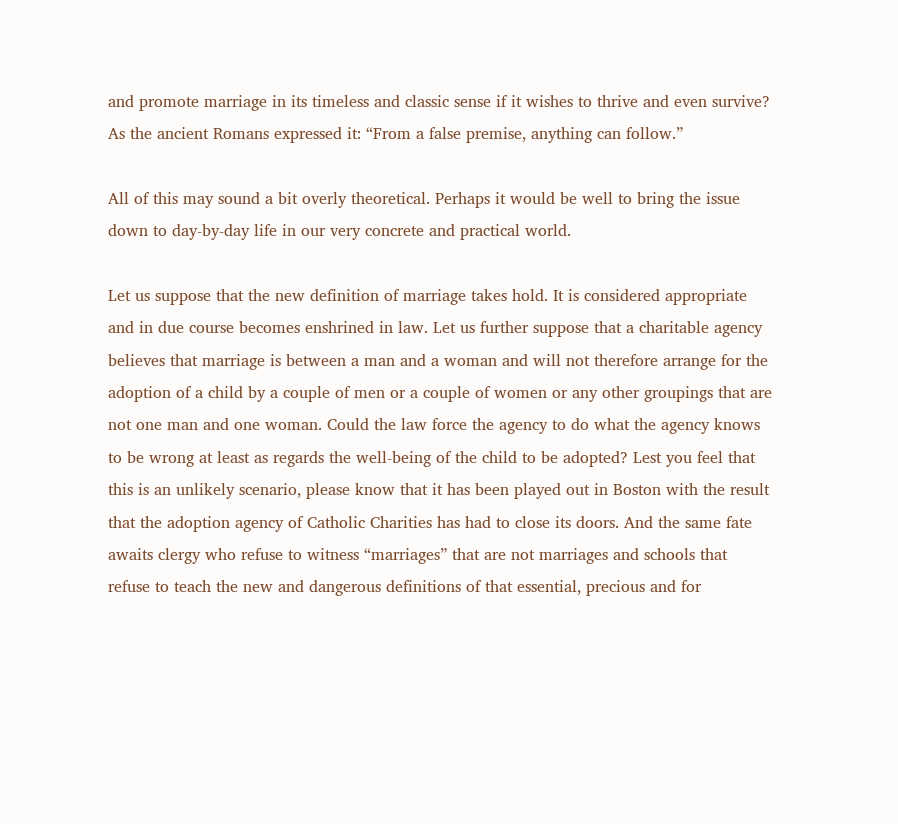and promote marriage in its timeless and classic sense if it wishes to thrive and even survive? As the ancient Romans expressed it: “From a false premise, anything can follow.”

All of this may sound a bit overly theoretical. Perhaps it would be well to bring the issue down to day-by-day life in our very concrete and practical world.

Let us suppose that the new definition of marriage takes hold. It is considered appropriate and in due course becomes enshrined in law. Let us further suppose that a charitable agency believes that marriage is between a man and a woman and will not therefore arrange for the adoption of a child by a couple of men or a couple of women or any other groupings that are not one man and one woman. Could the law force the agency to do what the agency knows to be wrong at least as regards the well-being of the child to be adopted? Lest you feel that this is an unlikely scenario, please know that it has been played out in Boston with the result that the adoption agency of Catholic Charities has had to close its doors. And the same fate awaits clergy who refuse to witness “marriages” that are not marriages and schools that refuse to teach the new and dangerous definitions of that essential, precious and for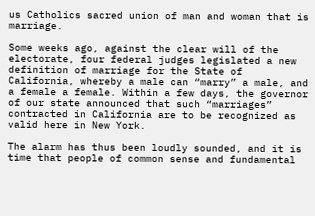us Catholics sacred union of man and woman that is marriage.

Some weeks ago, against the clear will of the electorate, four federal judges legislated a new definition of marriage for the State of California, whereby a male can “marry” a male, and a female a female. Within a few days, the governor of our state announced that such “marriages” contracted in California are to be recognized as valid here in New York.

The alarm has thus been loudly sounded, and it is time that people of common sense and fundamental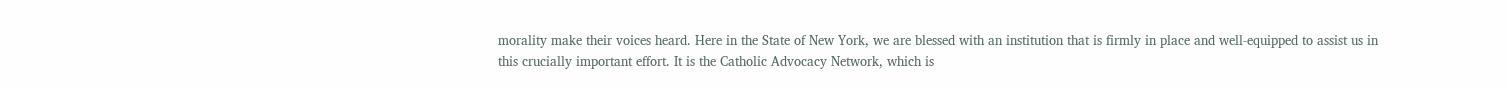morality make their voices heard. Here in the State of New York, we are blessed with an institution that is firmly in place and well-equipped to assist us in this crucially important effort. It is the Catholic Advocacy Network, which is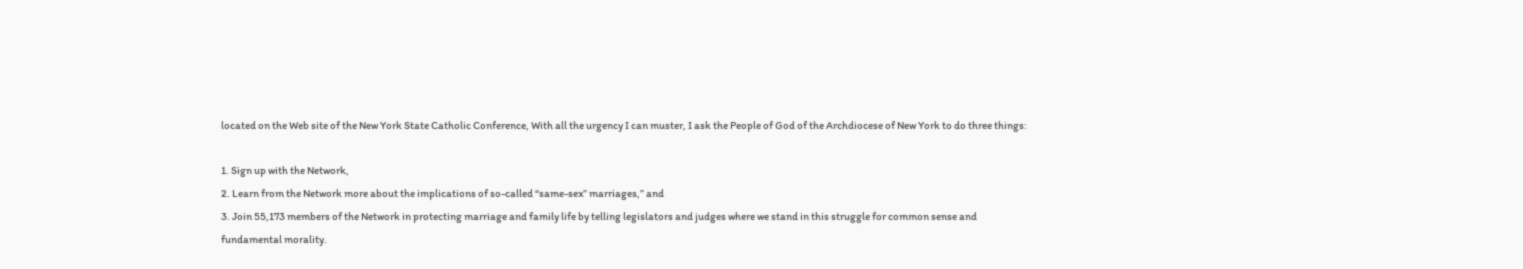located on the Web site of the New York State Catholic Conference, With all the urgency I can muster, I ask the People of God of the Archdiocese of New York to do three things:

1. Sign up with the Network,
2. Learn from the Network more about the implications of so-called “same-sex” marriages,” and
3. Join 55,173 members of the Network in protecting marriage and family life by telling legislators and judges where we stand in this struggle for common sense and fundamental morality.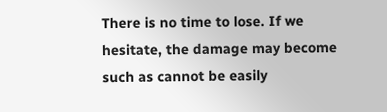There is no time to lose. If we hesitate, the damage may become such as cannot be easily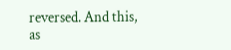reversed. And this, as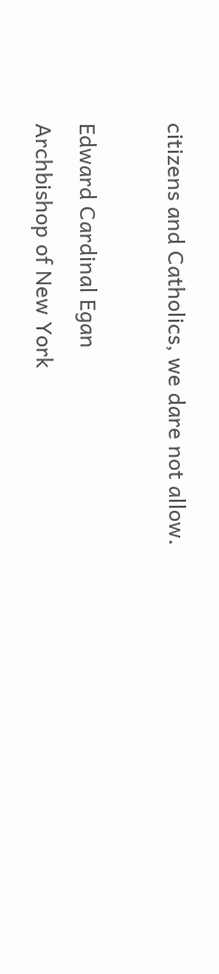citizens and Catholics, we dare not allow.

Edward Cardinal Egan
Archbishop of New York